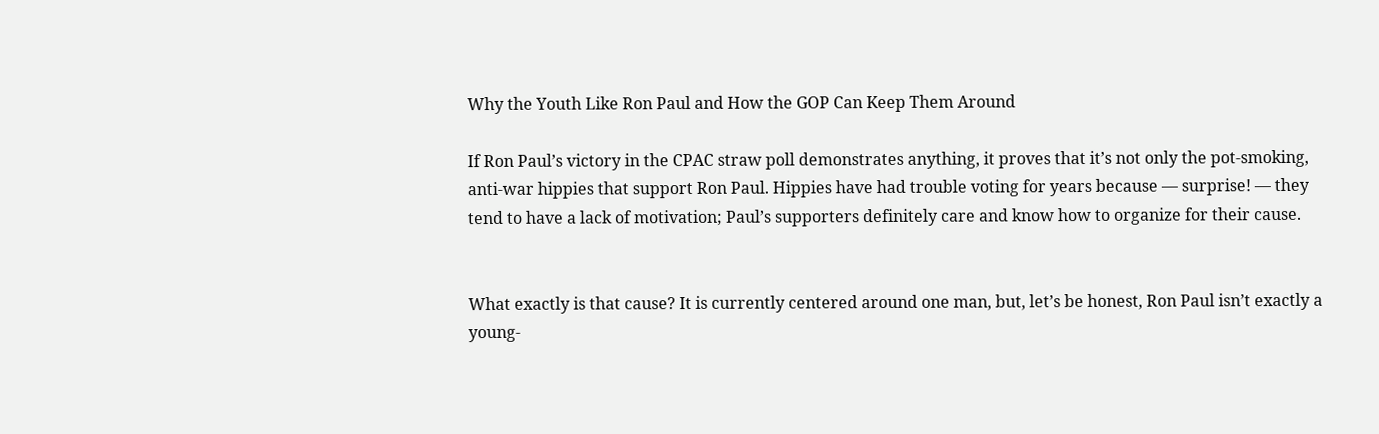Why the Youth Like Ron Paul and How the GOP Can Keep Them Around

If Ron Paul’s victory in the CPAC straw poll demonstrates anything, it proves that it’s not only the pot-smoking, anti-war hippies that support Ron Paul. Hippies have had trouble voting for years because — surprise! — they tend to have a lack of motivation; Paul’s supporters definitely care and know how to organize for their cause.


What exactly is that cause? It is currently centered around one man, but, let’s be honest, Ron Paul isn’t exactly a young-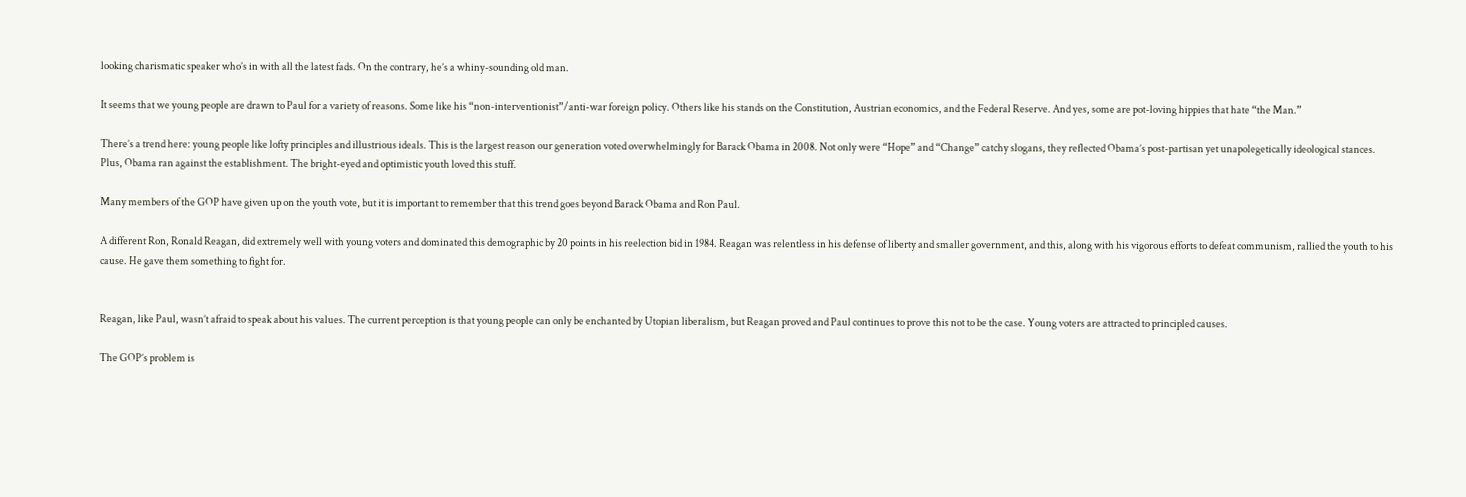looking charismatic speaker who’s in with all the latest fads. On the contrary, he’s a whiny-sounding old man.

It seems that we young people are drawn to Paul for a variety of reasons. Some like his “non-interventionist”/anti-war foreign policy. Others like his stands on the Constitution, Austrian economics, and the Federal Reserve. And yes, some are pot-loving hippies that hate “the Man.”

There’s a trend here: young people like lofty principles and illustrious ideals. This is the largest reason our generation voted overwhelmingly for Barack Obama in 2008. Not only were “Hope” and “Change” catchy slogans, they reflected Obama’s post-partisan yet unapolegetically ideological stances. Plus, Obama ran against the establishment. The bright-eyed and optimistic youth loved this stuff.

Many members of the GOP have given up on the youth vote, but it is important to remember that this trend goes beyond Barack Obama and Ron Paul.

A different Ron, Ronald Reagan, did extremely well with young voters and dominated this demographic by 20 points in his reelection bid in 1984. Reagan was relentless in his defense of liberty and smaller government, and this, along with his vigorous efforts to defeat communism, rallied the youth to his cause. He gave them something to fight for.


Reagan, like Paul, wasn’t afraid to speak about his values. The current perception is that young people can only be enchanted by Utopian liberalism, but Reagan proved and Paul continues to prove this not to be the case. Young voters are attracted to principled causes.

The GOP’s problem is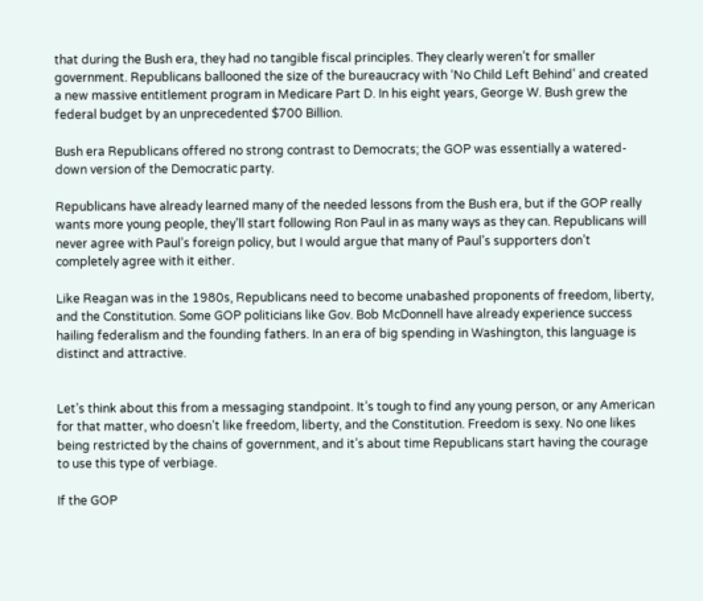that during the Bush era, they had no tangible fiscal principles. They clearly weren’t for smaller government. Republicans ballooned the size of the bureaucracy with ‘No Child Left Behind’ and created a new massive entitlement program in Medicare Part D. In his eight years, George W. Bush grew the federal budget by an unprecedented $700 Billion.

Bush era Republicans offered no strong contrast to Democrats; the GOP was essentially a watered-down version of the Democratic party.

Republicans have already learned many of the needed lessons from the Bush era, but if the GOP really wants more young people, they’ll start following Ron Paul in as many ways as they can. Republicans will never agree with Paul’s foreign policy, but I would argue that many of Paul’s supporters don’t completely agree with it either.

Like Reagan was in the 1980s, Republicans need to become unabashed proponents of freedom, liberty, and the Constitution. Some GOP politicians like Gov. Bob McDonnell have already experience success hailing federalism and the founding fathers. In an era of big spending in Washington, this language is distinct and attractive.


Let’s think about this from a messaging standpoint. It’s tough to find any young person, or any American for that matter, who doesn’t like freedom, liberty, and the Constitution. Freedom is sexy. No one likes being restricted by the chains of government, and it’s about time Republicans start having the courage to use this type of verbiage.

If the GOP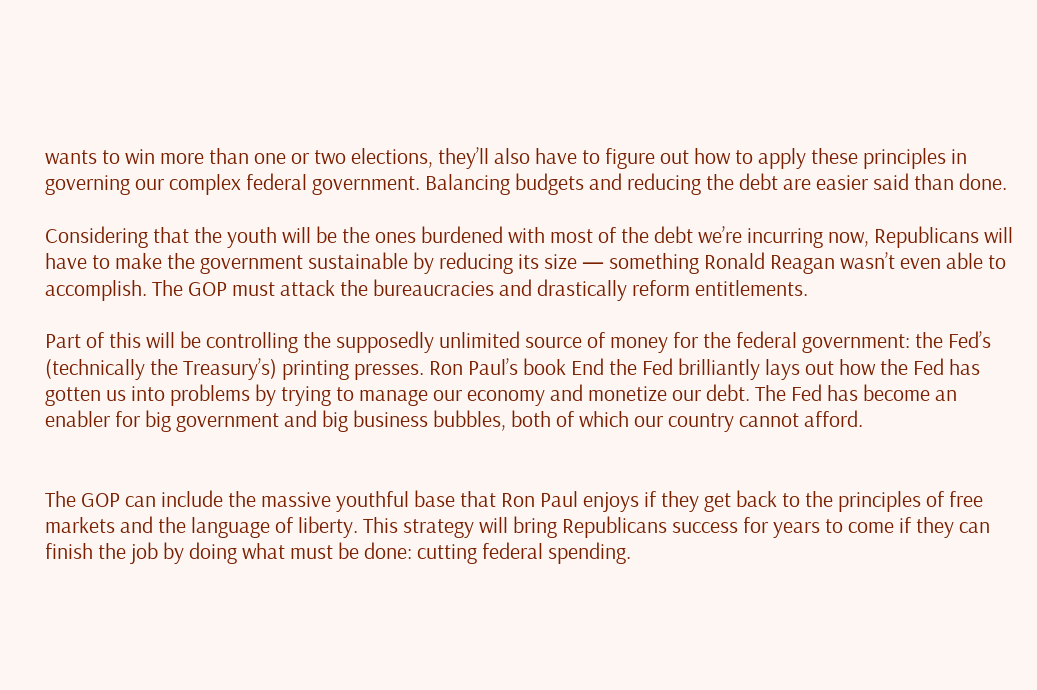wants to win more than one or two elections, they’ll also have to figure out how to apply these principles in governing our complex federal government. Balancing budgets and reducing the debt are easier said than done.

Considering that the youth will be the ones burdened with most of the debt we’re incurring now, Republicans will have to make the government sustainable by reducing its size — something Ronald Reagan wasn’t even able to accomplish. The GOP must attack the bureaucracies and drastically reform entitlements.

Part of this will be controlling the supposedly unlimited source of money for the federal government: the Fed’s (technically the Treasury’s) printing presses. Ron Paul’s book End the Fed brilliantly lays out how the Fed has gotten us into problems by trying to manage our economy and monetize our debt. The Fed has become an enabler for big government and big business bubbles, both of which our country cannot afford.


The GOP can include the massive youthful base that Ron Paul enjoys if they get back to the principles of free markets and the language of liberty. This strategy will bring Republicans success for years to come if they can finish the job by doing what must be done: cutting federal spending.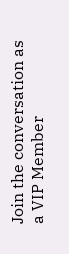Join the conversation as a VIP Member